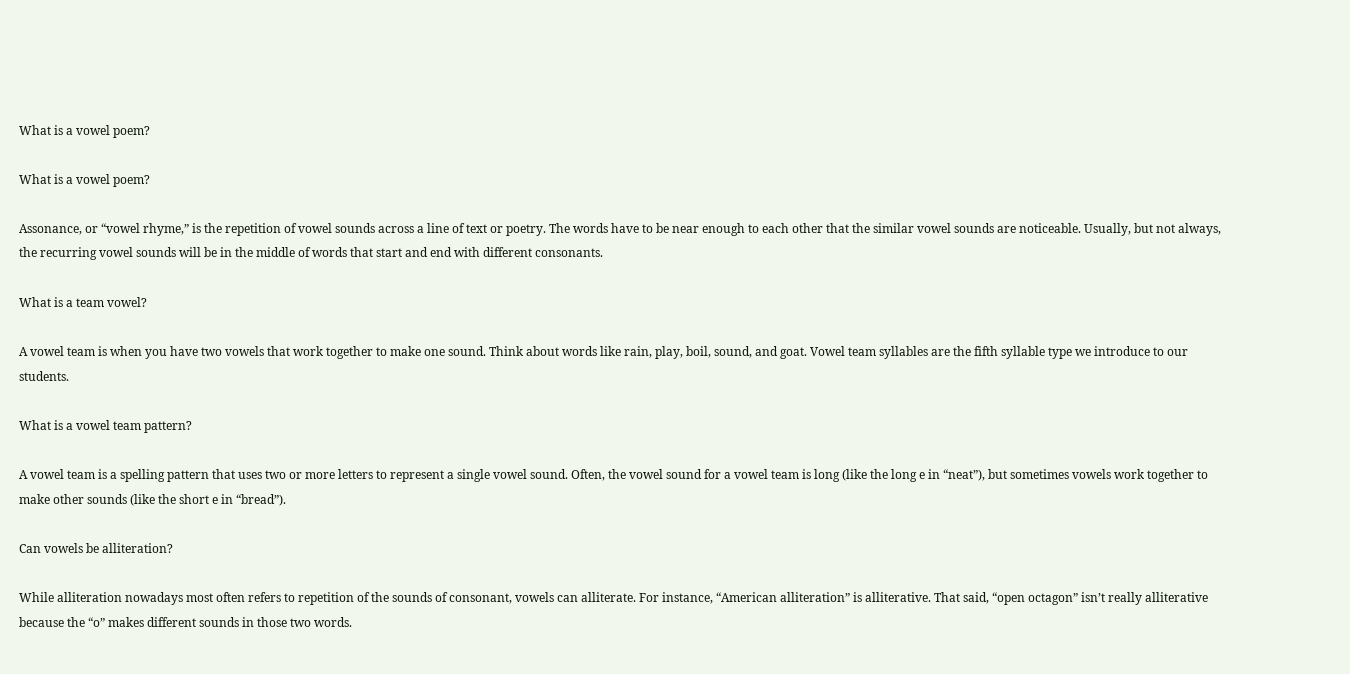What is a vowel poem?

What is a vowel poem?

Assonance, or “vowel rhyme,” is the repetition of vowel sounds across a line of text or poetry. The words have to be near enough to each other that the similar vowel sounds are noticeable. Usually, but not always, the recurring vowel sounds will be in the middle of words that start and end with different consonants.

What is a team vowel?

A vowel team is when you have two vowels that work together to make one sound. Think about words like rain, play, boil, sound, and goat. Vowel team syllables are the fifth syllable type we introduce to our students.

What is a vowel team pattern?

A vowel team is a spelling pattern that uses two or more letters to represent a single vowel sound. Often, the vowel sound for a vowel team is long (like the long e in “neat”), but sometimes vowels work together to make other sounds (like the short e in “bread”).

Can vowels be alliteration?

While alliteration nowadays most often refers to repetition of the sounds of consonant, vowels can alliterate. For instance, “American alliteration” is alliterative. That said, “open octagon” isn’t really alliterative because the “o” makes different sounds in those two words.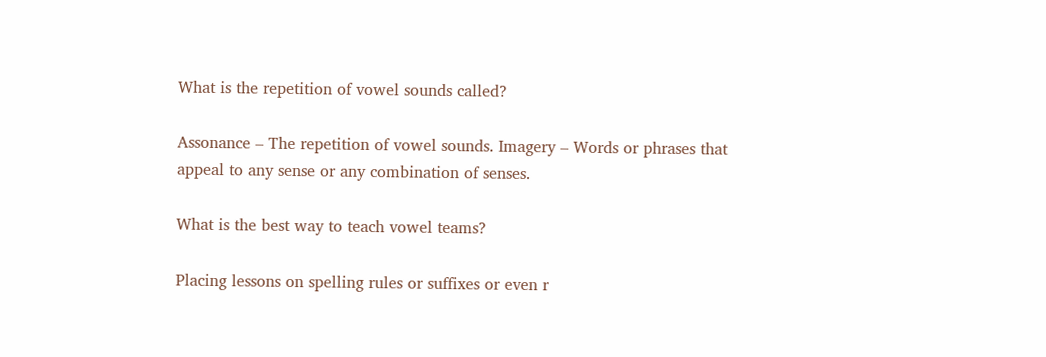What is the repetition of vowel sounds called?

Assonance – The repetition of vowel sounds. Imagery – Words or phrases that appeal to any sense or any combination of senses.

What is the best way to teach vowel teams?

Placing lessons on spelling rules or suffixes or even r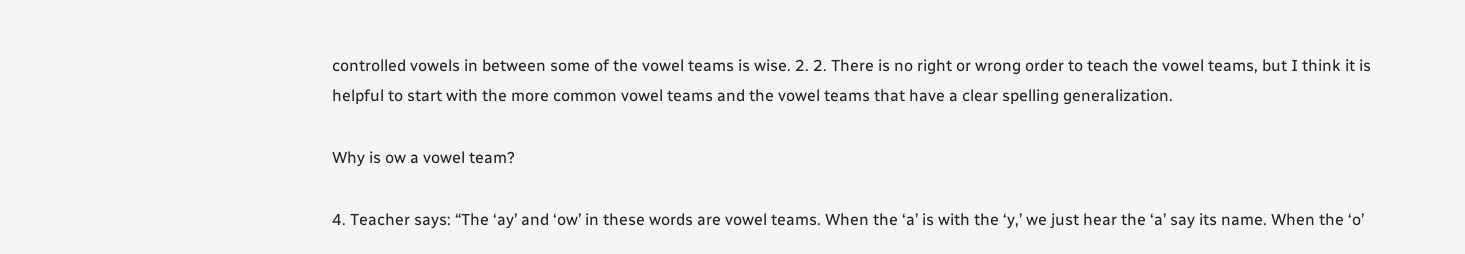controlled vowels in between some of the vowel teams is wise. 2. 2. There is no right or wrong order to teach the vowel teams, but I think it is helpful to start with the more common vowel teams and the vowel teams that have a clear spelling generalization.

Why is ow a vowel team?

4. Teacher says: “The ‘ay’ and ‘ow’ in these words are vowel teams. When the ‘a’ is with the ‘y,’ we just hear the ‘a’ say its name. When the ‘o’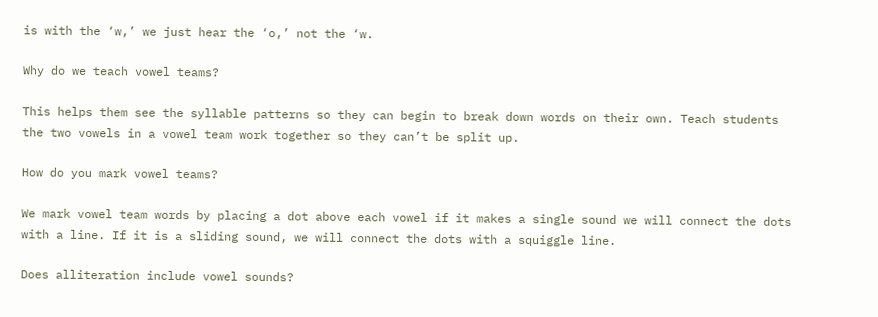is with the ‘w,’ we just hear the ‘o,’ not the ‘w.

Why do we teach vowel teams?

This helps them see the syllable patterns so they can begin to break down words on their own. Teach students the two vowels in a vowel team work together so they can’t be split up.

How do you mark vowel teams?

We mark vowel team words by placing a dot above each vowel if it makes a single sound we will connect the dots with a line. If it is a sliding sound, we will connect the dots with a squiggle line.

Does alliteration include vowel sounds?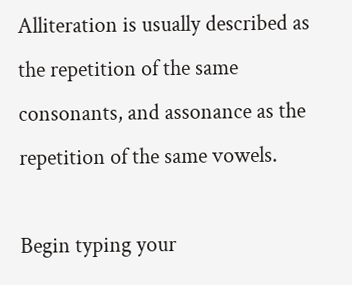Alliteration is usually described as the repetition of the same consonants, and assonance as the repetition of the same vowels.

Begin typing your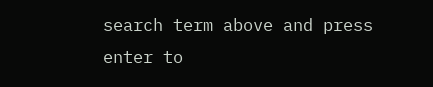search term above and press enter to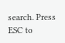search. Press ESC to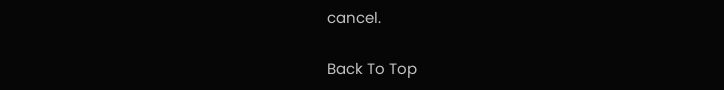cancel.

Back To Top